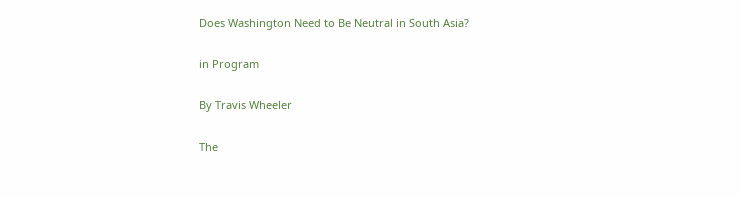Does Washington Need to Be Neutral in South Asia?

in Program

By Travis Wheeler

The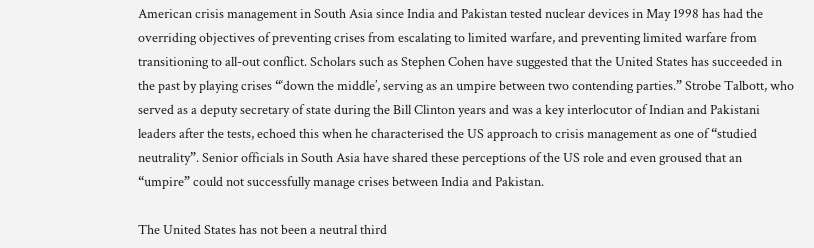American crisis management in South Asia since India and Pakistan tested nuclear devices in May 1998 has had the overriding objectives of preventing crises from escalating to limited warfare, and preventing limited warfare from transitioning to all-out conflict. Scholars such as Stephen Cohen have suggested that the United States has succeeded in the past by playing crises “‘down the middle’, serving as an umpire between two contending parties.” Strobe Talbott, who served as a deputy secretary of state during the Bill Clinton years and was a key interlocutor of Indian and Pakistani leaders after the tests, echoed this when he characterised the US approach to crisis management as one of “studied neutrality”. Senior officials in South Asia have shared these perceptions of the US role and even groused that an “umpire” could not successfully manage crises between India and Pakistan.

The United States has not been a neutral third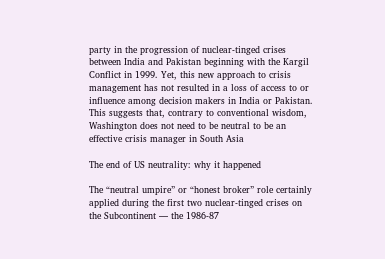party in the progression of nuclear-tinged crises between India and Pakistan beginning with the Kargil Conflict in 1999. Yet, this new approach to crisis management has not resulted in a loss of access to or influence among decision makers in India or Pakistan. This suggests that, contrary to conventional wisdom, Washington does not need to be neutral to be an effective crisis manager in South Asia

The end of US neutrality: why it happened

The “neutral umpire” or “honest broker” role certainly applied during the first two nuclear-tinged crises on the Subcontinent — the 1986-87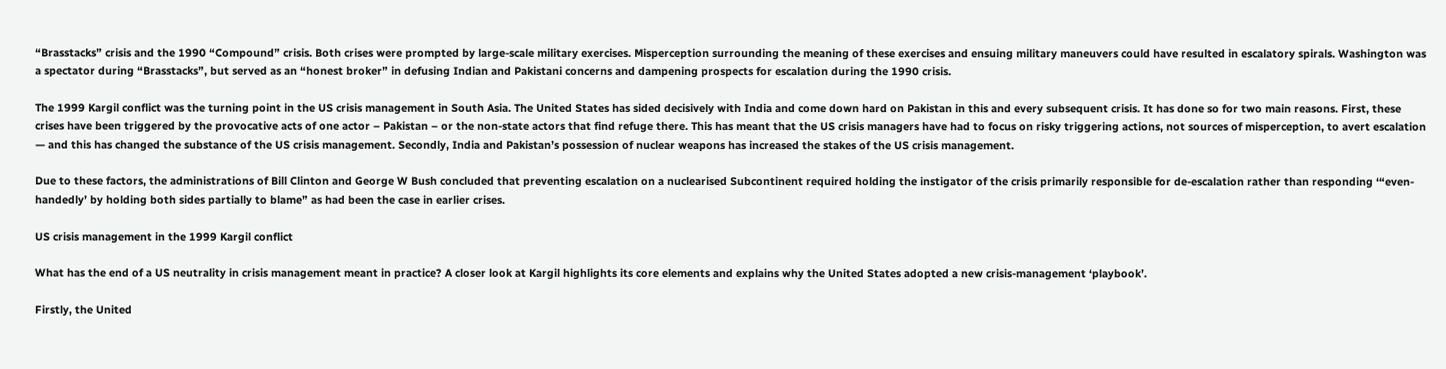“Brasstacks” crisis and the 1990 “Compound” crisis. Both crises were prompted by large-scale military exercises. Misperception surrounding the meaning of these exercises and ensuing military maneuvers could have resulted in escalatory spirals. Washington was a spectator during “Brasstacks”, but served as an “honest broker” in defusing Indian and Pakistani concerns and dampening prospects for escalation during the 1990 crisis.

The 1999 Kargil conflict was the turning point in the US crisis management in South Asia. The United States has sided decisively with India and come down hard on Pakistan in this and every subsequent crisis. It has done so for two main reasons. First, these crises have been triggered by the provocative acts of one actor – Pakistan – or the non-state actors that find refuge there. This has meant that the US crisis managers have had to focus on risky triggering actions, not sources of misperception, to avert escalation — and this has changed the substance of the US crisis management. Secondly, India and Pakistan’s possession of nuclear weapons has increased the stakes of the US crisis management.

Due to these factors, the administrations of Bill Clinton and George W Bush concluded that preventing escalation on a nuclearised Subcontinent required holding the instigator of the crisis primarily responsible for de-escalation rather than responding ‘“even-handedly’ by holding both sides partially to blame” as had been the case in earlier crises.

US crisis management in the 1999 Kargil conflict

What has the end of a US neutrality in crisis management meant in practice? A closer look at Kargil highlights its core elements and explains why the United States adopted a new crisis-management ‘playbook’.

Firstly, the United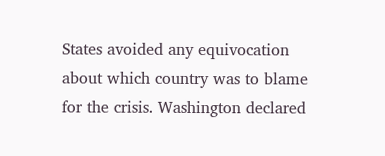States avoided any equivocation about which country was to blame for the crisis. Washington declared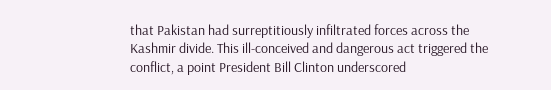that Pakistan had surreptitiously infiltrated forces across the Kashmir divide. This ill-conceived and dangerous act triggered the conflict, a point President Bill Clinton underscored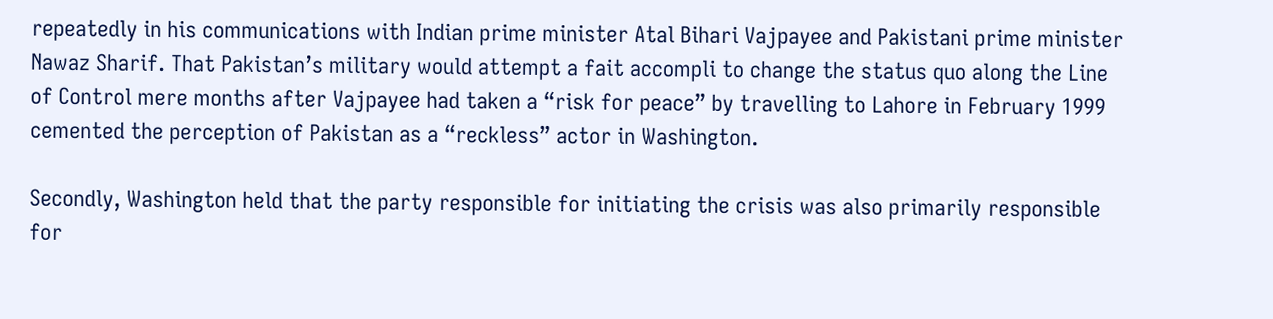repeatedly in his communications with Indian prime minister Atal Bihari Vajpayee and Pakistani prime minister Nawaz Sharif. That Pakistan’s military would attempt a fait accompli to change the status quo along the Line of Control mere months after Vajpayee had taken a “risk for peace” by travelling to Lahore in February 1999 cemented the perception of Pakistan as a “reckless” actor in Washington.

Secondly, Washington held that the party responsible for initiating the crisis was also primarily responsible for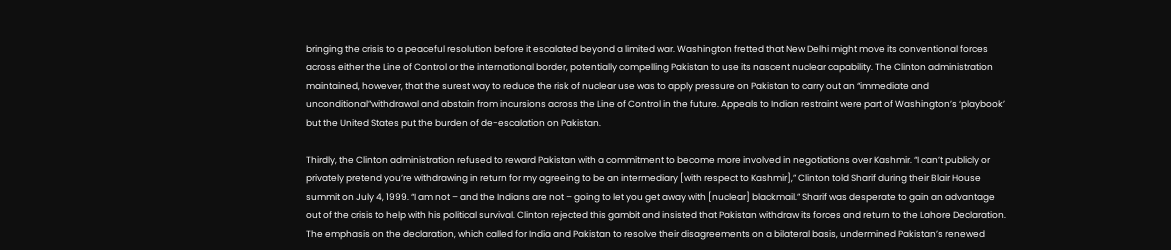bringing the crisis to a peaceful resolution before it escalated beyond a limited war. Washington fretted that New Delhi might move its conventional forces across either the Line of Control or the international border, potentially compelling Pakistan to use its nascent nuclear capability. The Clinton administration maintained, however, that the surest way to reduce the risk of nuclear use was to apply pressure on Pakistan to carry out an “immediate and unconditional”withdrawal and abstain from incursions across the Line of Control in the future. Appeals to Indian restraint were part of Washington’s ‘playbook’ but the United States put the burden of de-escalation on Pakistan.

Thirdly, the Clinton administration refused to reward Pakistan with a commitment to become more involved in negotiations over Kashmir. “I can’t publicly or privately pretend you’re withdrawing in return for my agreeing to be an intermediary [with respect to Kashmir],” Clinton told Sharif during their Blair House summit on July 4, 1999. “I am not – and the Indians are not – going to let you get away with [nuclear] blackmail.” Sharif was desperate to gain an advantage out of the crisis to help with his political survival. Clinton rejected this gambit and insisted that Pakistan withdraw its forces and return to the Lahore Declaration. The emphasis on the declaration, which called for India and Pakistan to resolve their disagreements on a bilateral basis, undermined Pakistan’s renewed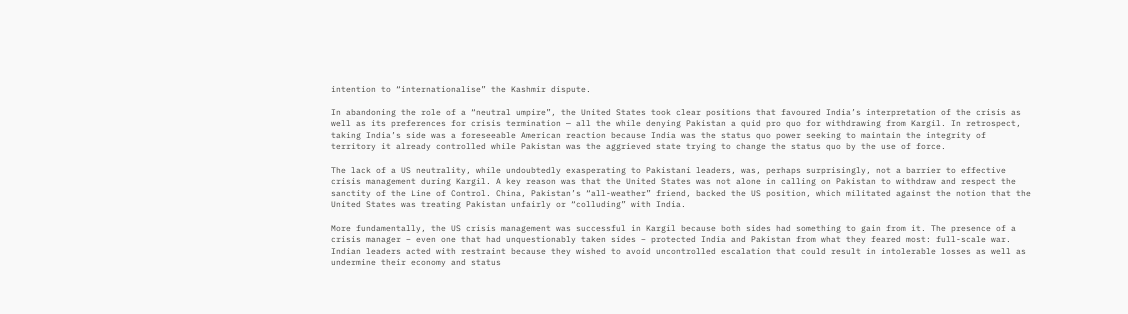intention to “internationalise” the Kashmir dispute.

In abandoning the role of a “neutral umpire”, the United States took clear positions that favoured India’s interpretation of the crisis as well as its preferences for crisis termination — all the while denying Pakistan a quid pro quo for withdrawing from Kargil. In retrospect, taking India’s side was a foreseeable American reaction because India was the status quo power seeking to maintain the integrity of territory it already controlled while Pakistan was the aggrieved state trying to change the status quo by the use of force.

The lack of a US neutrality, while undoubtedly exasperating to Pakistani leaders, was, perhaps surprisingly, not a barrier to effective crisis management during Kargil. A key reason was that the United States was not alone in calling on Pakistan to withdraw and respect the sanctity of the Line of Control. China, Pakistan’s “all-weather” friend, backed the US position, which militated against the notion that the United States was treating Pakistan unfairly or “colluding” with India.

More fundamentally, the US crisis management was successful in Kargil because both sides had something to gain from it. The presence of a crisis manager – even one that had unquestionably taken sides – protected India and Pakistan from what they feared most: full-scale war. Indian leaders acted with restraint because they wished to avoid uncontrolled escalation that could result in intolerable losses as well as undermine their economy and status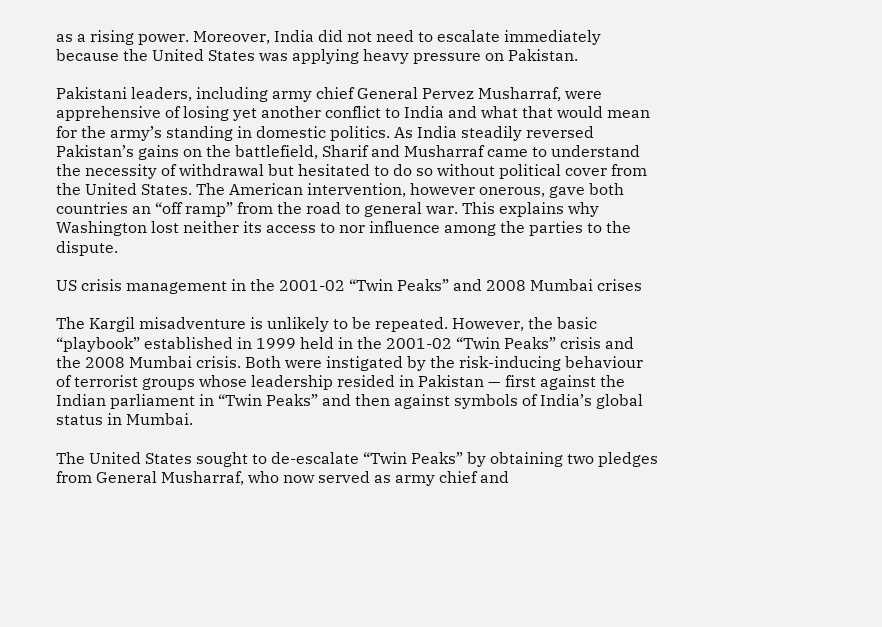as a rising power. Moreover, India did not need to escalate immediately because the United States was applying heavy pressure on Pakistan.

Pakistani leaders, including army chief General Pervez Musharraf, were apprehensive of losing yet another conflict to India and what that would mean for the army’s standing in domestic politics. As India steadily reversed Pakistan’s gains on the battlefield, Sharif and Musharraf came to understand the necessity of withdrawal but hesitated to do so without political cover from the United States. The American intervention, however onerous, gave both countries an “off ramp” from the road to general war. This explains why Washington lost neither its access to nor influence among the parties to the dispute.

US crisis management in the 2001-02 “Twin Peaks” and 2008 Mumbai crises

The Kargil misadventure is unlikely to be repeated. However, the basic “playbook” established in 1999 held in the 2001-02 “Twin Peaks” crisis and the 2008 Mumbai crisis. Both were instigated by the risk-inducing behaviour of terrorist groups whose leadership resided in Pakistan — first against the Indian parliament in “Twin Peaks” and then against symbols of India’s global status in Mumbai.

The United States sought to de-escalate “Twin Peaks” by obtaining two pledges from General Musharraf, who now served as army chief and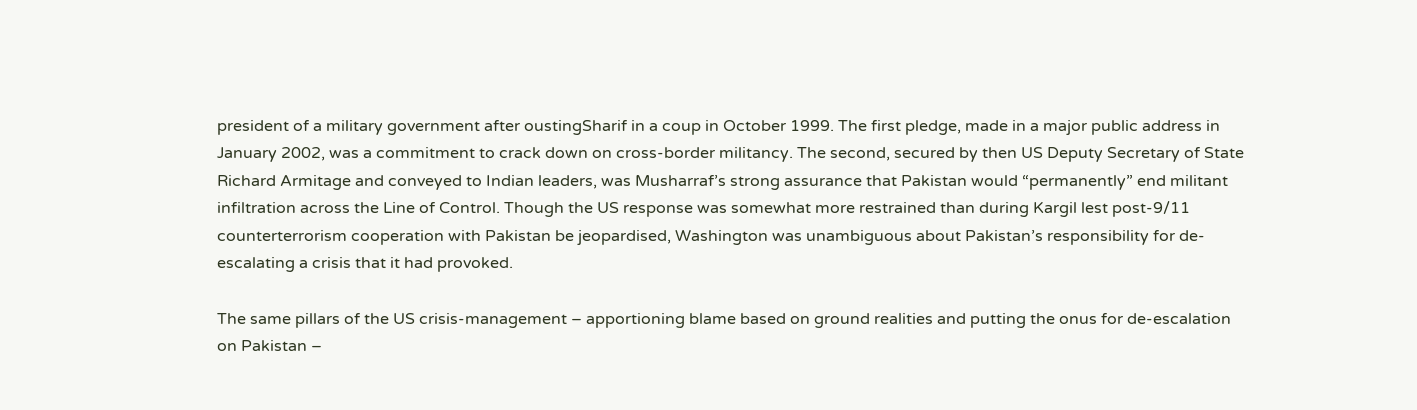president of a military government after oustingSharif in a coup in October 1999. The first pledge, made in a major public address in January 2002, was a commitment to crack down on cross-border militancy. The second, secured by then US Deputy Secretary of State Richard Armitage and conveyed to Indian leaders, was Musharraf’s strong assurance that Pakistan would “permanently” end militant infiltration across the Line of Control. Though the US response was somewhat more restrained than during Kargil lest post-9/11 counterterrorism cooperation with Pakistan be jeopardised, Washington was unambiguous about Pakistan’s responsibility for de-escalating a crisis that it had provoked.

The same pillars of the US crisis-management – apportioning blame based on ground realities and putting the onus for de-escalation on Pakistan –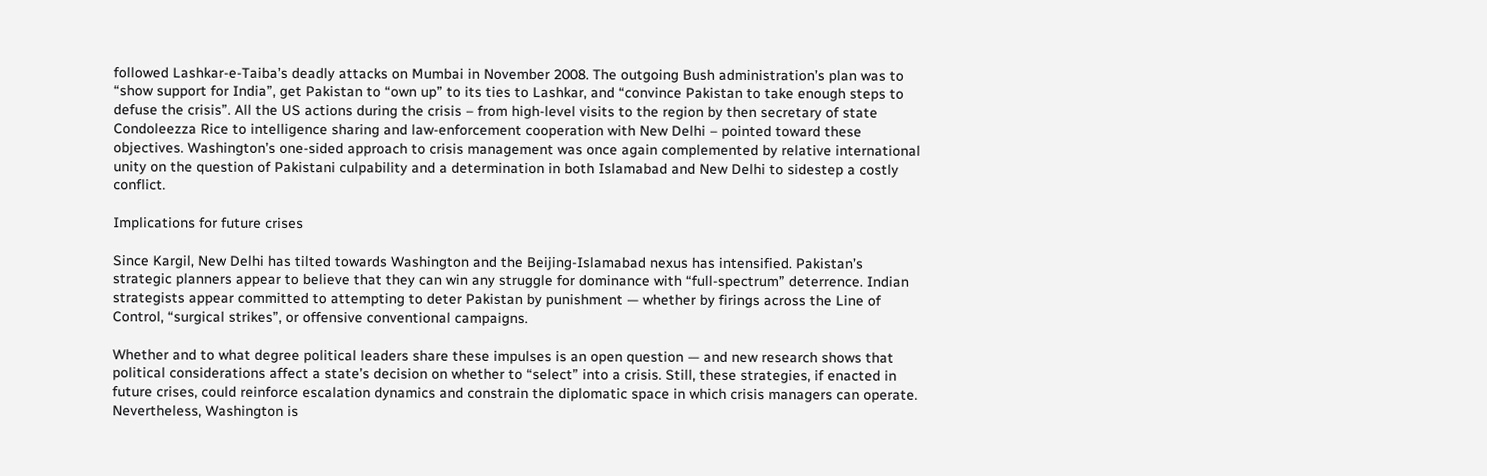followed Lashkar-e-Taiba’s deadly attacks on Mumbai in November 2008. The outgoing Bush administration’s plan was to “show support for India”, get Pakistan to “own up” to its ties to Lashkar, and “convince Pakistan to take enough steps to defuse the crisis”. All the US actions during the crisis – from high-level visits to the region by then secretary of state Condoleezza Rice to intelligence sharing and law-enforcement cooperation with New Delhi – pointed toward these objectives. Washington’s one-sided approach to crisis management was once again complemented by relative international unity on the question of Pakistani culpability and a determination in both Islamabad and New Delhi to sidestep a costly conflict.

Implications for future crises

Since Kargil, New Delhi has tilted towards Washington and the Beijing-Islamabad nexus has intensified. Pakistan’s strategic planners appear to believe that they can win any struggle for dominance with “full-spectrum” deterrence. Indian strategists appear committed to attempting to deter Pakistan by punishment — whether by firings across the Line of Control, “surgical strikes”, or offensive conventional campaigns.

Whether and to what degree political leaders share these impulses is an open question — and new research shows that political considerations affect a state’s decision on whether to “select” into a crisis. Still, these strategies, if enacted in future crises, could reinforce escalation dynamics and constrain the diplomatic space in which crisis managers can operate. Nevertheless, Washington is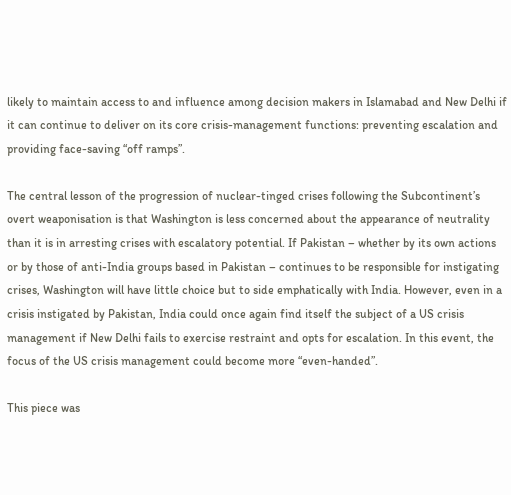likely to maintain access to and influence among decision makers in Islamabad and New Delhi if it can continue to deliver on its core crisis-management functions: preventing escalation and providing face-saving “off ramps”.

The central lesson of the progression of nuclear-tinged crises following the Subcontinent’s overt weaponisation is that Washington is less concerned about the appearance of neutrality than it is in arresting crises with escalatory potential. If Pakistan – whether by its own actions or by those of anti-India groups based in Pakistan – continues to be responsible for instigating crises, Washington will have little choice but to side emphatically with India. However, even in a crisis instigated by Pakistan, India could once again find itself the subject of a US crisis management if New Delhi fails to exercise restraint and opts for escalation. In this event, the focus of the US crisis management could become more “even-handed”.

This piece was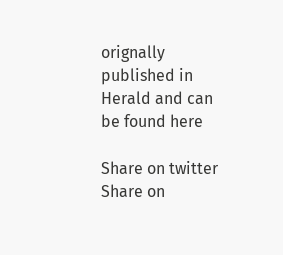orignally published in Herald and can be found here

Share on twitter
Share on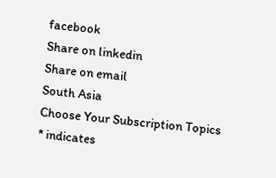facebook
Share on linkedin
Share on email
South Asia
Choose Your Subscription Topics
* indicates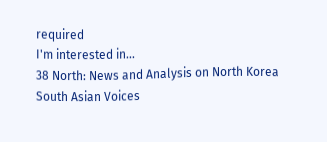required
I'm interested in...
38 North: News and Analysis on North Korea
South Asian Voices